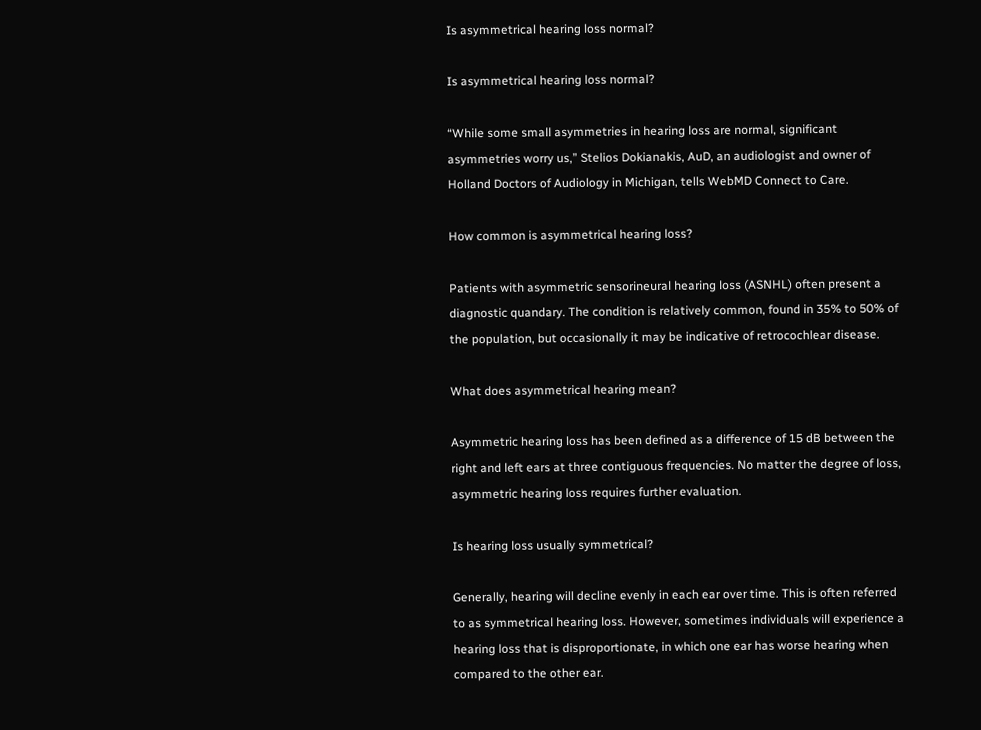Is asymmetrical hearing loss normal?

Is asymmetrical hearing loss normal?

“While some small asymmetries in hearing loss are normal, significant asymmetries worry us,” Stelios Dokianakis, AuD, an audiologist and owner of Holland Doctors of Audiology in Michigan, tells WebMD Connect to Care.

How common is asymmetrical hearing loss?

Patients with asymmetric sensorineural hearing loss (ASNHL) often present a diagnostic quandary. The condition is relatively common, found in 35% to 50% of the population, but occasionally it may be indicative of retrocochlear disease.

What does asymmetrical hearing mean?

Asymmetric hearing loss has been defined as a difference of 15 dB between the right and left ears at three contiguous frequencies. No matter the degree of loss, asymmetric hearing loss requires further evaluation.

Is hearing loss usually symmetrical?

Generally, hearing will decline evenly in each ear over time. This is often referred to as symmetrical hearing loss. However, sometimes individuals will experience a hearing loss that is disproportionate, in which one ear has worse hearing when compared to the other ear.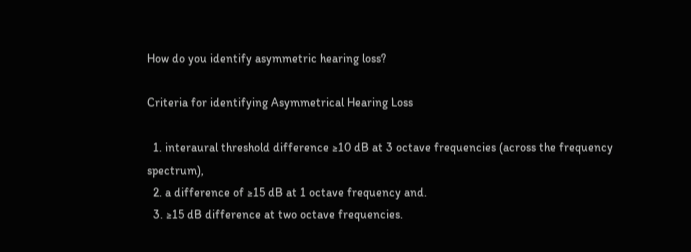How do you identify asymmetric hearing loss?

Criteria for identifying Asymmetrical Hearing Loss

  1. interaural threshold difference ≥10 dB at 3 octave frequencies (across the frequency spectrum),
  2. a difference of ≥15 dB at 1 octave frequency and.
  3. ≥15 dB difference at two octave frequencies.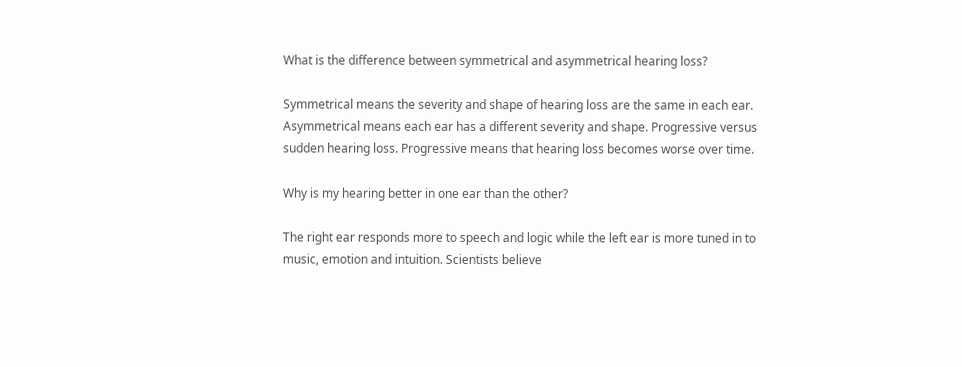What is the difference between symmetrical and asymmetrical hearing loss?

Symmetrical means the severity and shape of hearing loss are the same in each ear. Asymmetrical means each ear has a different severity and shape. Progressive versus sudden hearing loss. Progressive means that hearing loss becomes worse over time.

Why is my hearing better in one ear than the other?

The right ear responds more to speech and logic while the left ear is more tuned in to music, emotion and intuition. Scientists believe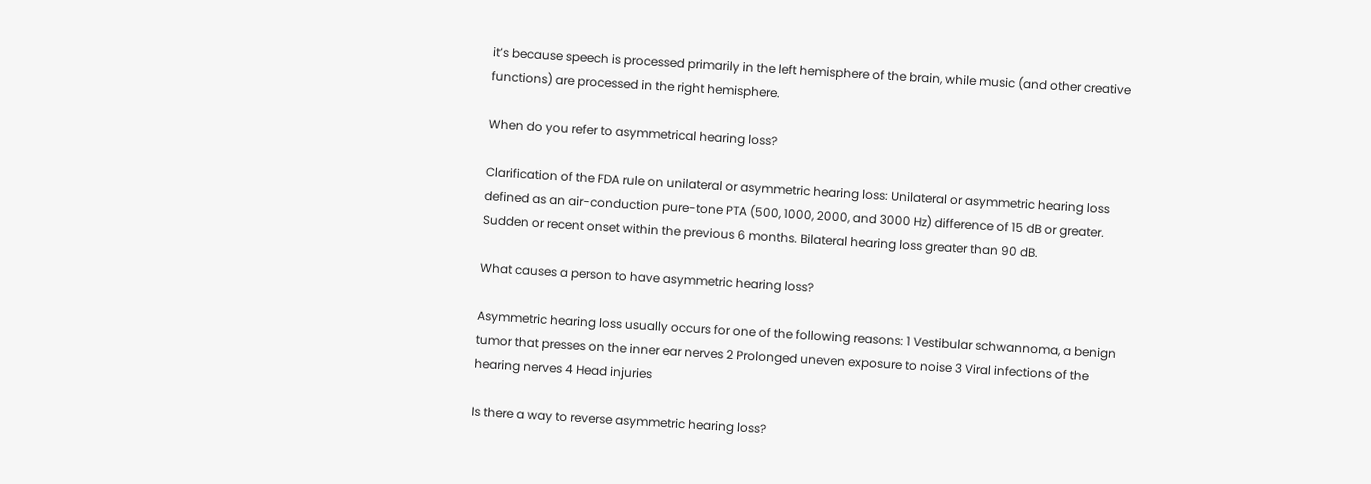it’s because speech is processed primarily in the left hemisphere of the brain, while music (and other creative functions) are processed in the right hemisphere.

When do you refer to asymmetrical hearing loss?

Clarification of the FDA rule on unilateral or asymmetric hearing loss: Unilateral or asymmetric hearing loss defined as an air-conduction pure-tone PTA (500, 1000, 2000, and 3000 Hz) difference of 15 dB or greater. Sudden or recent onset within the previous 6 months. Bilateral hearing loss greater than 90 dB.

What causes a person to have asymmetric hearing loss?

Asymmetric hearing loss usually occurs for one of the following reasons: 1 Vestibular schwannoma, a benign tumor that presses on the inner ear nerves 2 Prolonged uneven exposure to noise 3 Viral infections of the hearing nerves 4 Head injuries

Is there a way to reverse asymmetric hearing loss?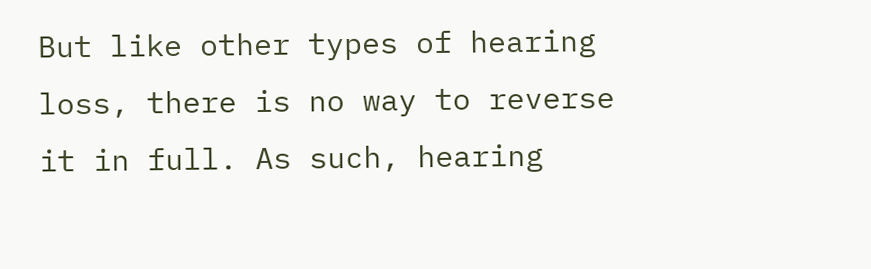But like other types of hearing loss, there is no way to reverse it in full. As such, hearing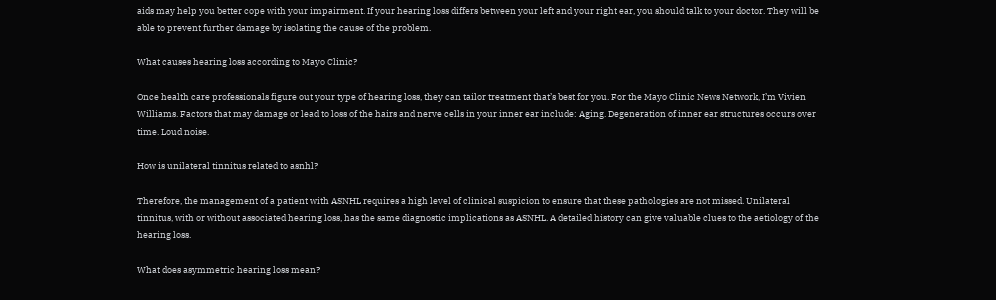aids may help you better cope with your impairment. If your hearing loss differs between your left and your right ear, you should talk to your doctor. They will be able to prevent further damage by isolating the cause of the problem.

What causes hearing loss according to Mayo Clinic?

Once health care professionals figure out your type of hearing loss, they can tailor treatment that’s best for you. For the Mayo Clinic News Network, I’m Vivien Williams. Factors that may damage or lead to loss of the hairs and nerve cells in your inner ear include: Aging. Degeneration of inner ear structures occurs over time. Loud noise.

How is unilateral tinnitus related to asnhl?

Therefore, the management of a patient with ASNHL requires a high level of clinical suspicion to ensure that these pathologies are not missed. Unilateral tinnitus, with or without associated hearing loss, has the same diagnostic implications as ASNHL. A detailed history can give valuable clues to the aetiology of the hearing loss.

What does asymmetric hearing loss mean?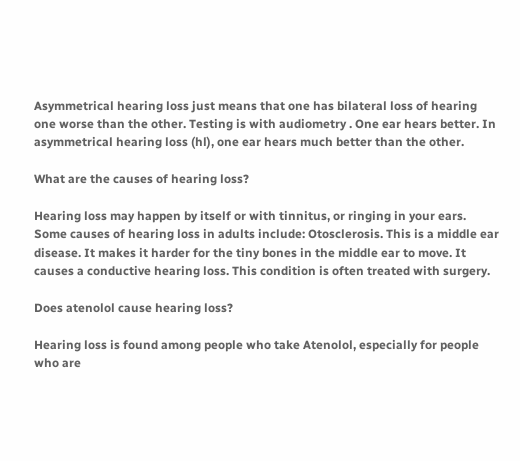Asymmetrical hearing loss just means that one has bilateral loss of hearing one worse than the other. Testing is with audiometry . One ear hears better. In asymmetrical hearing loss (hl), one ear hears much better than the other.

What are the causes of hearing loss?

Hearing loss may happen by itself or with tinnitus, or ringing in your ears. Some causes of hearing loss in adults include: Otosclerosis. This is a middle ear disease. It makes it harder for the tiny bones in the middle ear to move. It causes a conductive hearing loss. This condition is often treated with surgery.

Does atenolol cause hearing loss?

Hearing loss is found among people who take Atenolol, especially for people who are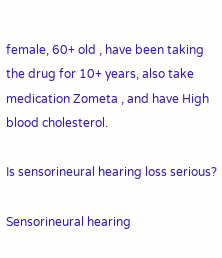female, 60+ old , have been taking the drug for 10+ years, also take medication Zometa , and have High blood cholesterol.

Is sensorineural hearing loss serious?

Sensorineural hearing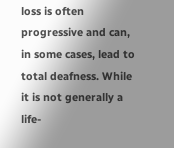loss is often progressive and can, in some cases, lead to total deafness. While it is not generally a life-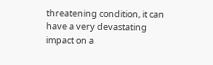threatening condition, it can have a very devastating impact on a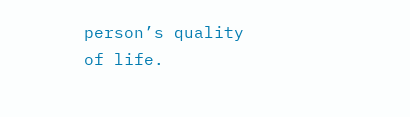person’s quality of life.